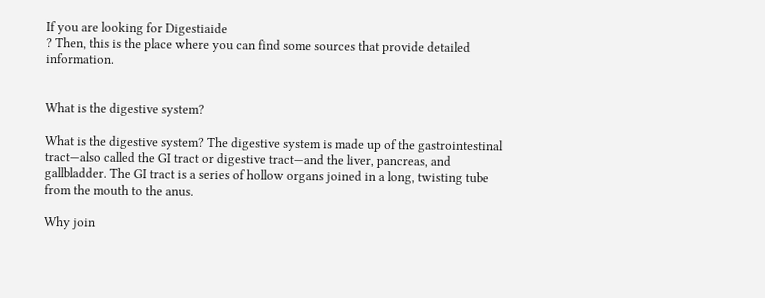If you are looking for Digestiaide
? Then, this is the place where you can find some sources that provide detailed information.


What is the digestive system?

What is the digestive system? The digestive system is made up of the gastrointestinal tract—also called the GI tract or digestive tract—and the liver, pancreas, and gallbladder. The GI tract is a series of hollow organs joined in a long, twisting tube from the mouth to the anus.

Why join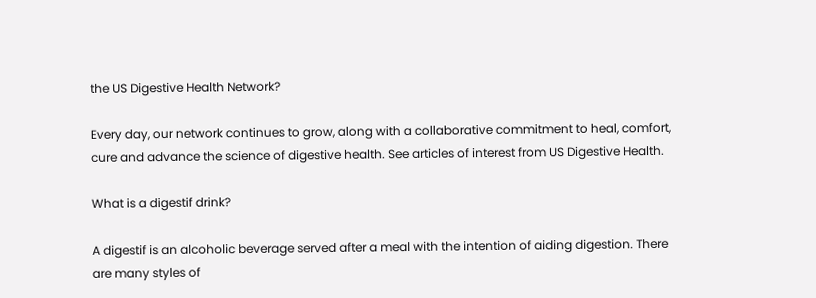the US Digestive Health Network?

Every day, our network continues to grow, along with a collaborative commitment to heal, comfort, cure and advance the science of digestive health. See articles of interest from US Digestive Health.

What is a digestif drink?

A digestif is an alcoholic beverage served after a meal with the intention of aiding digestion. There are many styles of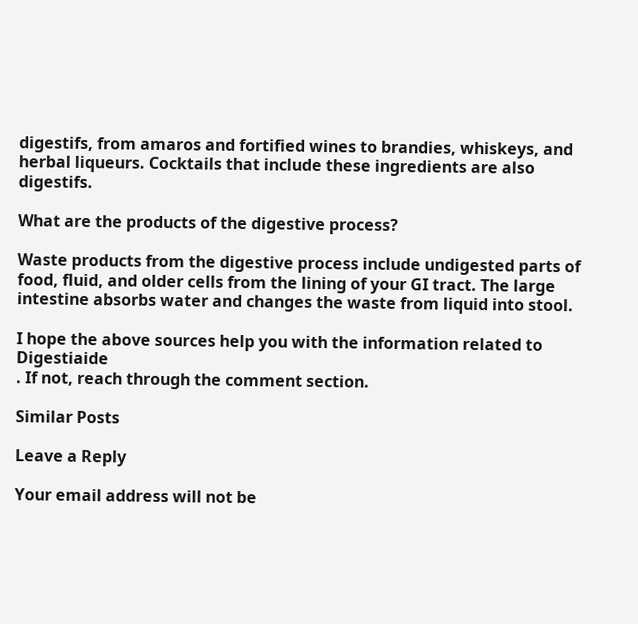digestifs, from amaros and fortified wines to brandies, whiskeys, and herbal liqueurs. Cocktails that include these ingredients are also digestifs.

What are the products of the digestive process?

Waste products from the digestive process include undigested parts of food, fluid, and older cells from the lining of your GI tract. The large intestine absorbs water and changes the waste from liquid into stool.

I hope the above sources help you with the information related to Digestiaide
. If not, reach through the comment section.

Similar Posts

Leave a Reply

Your email address will not be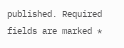published. Required fields are marked *